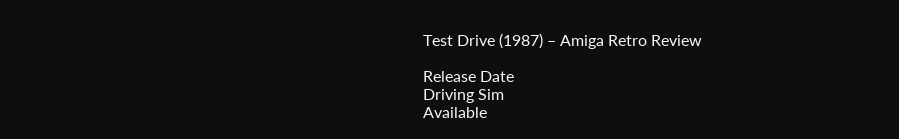Test Drive (1987) – Amiga Retro Review

Release Date
Driving Sim
Available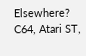Elsewhere?
C64, Atari ST,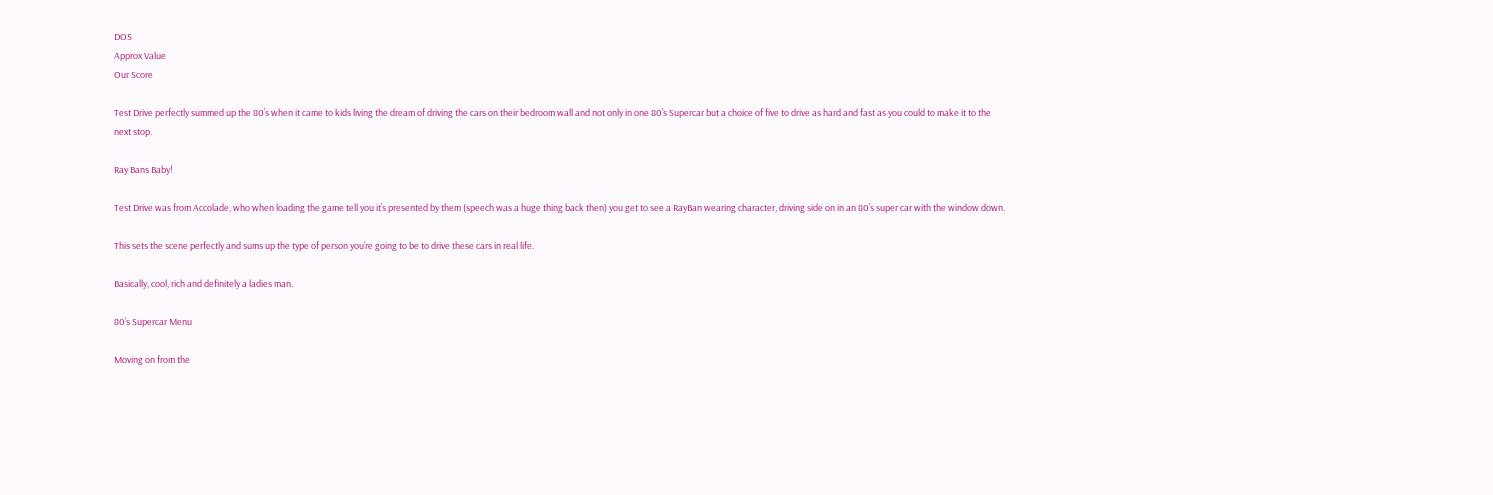DOS
Approx Value
Our Score

Test Drive perfectly summed up the 80’s when it came to kids living the dream of driving the cars on their bedroom wall and not only in one 80’s Supercar but a choice of five to drive as hard and fast as you could to make it to the next stop.

Ray Bans Baby!

Test Drive was from Accolade, who when loading the game tell you it’s presented by them (speech was a huge thing back then) you get to see a RayBan wearing character, driving side on in an 80’s super car with the window down.

This sets the scene perfectly and sums up the type of person you’re going to be to drive these cars in real life.

Basically, cool, rich and definitely a ladies man.

80’s Supercar Menu

Moving on from the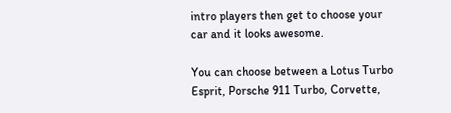intro players then get to choose your car and it looks awesome.

You can choose between a Lotus Turbo Esprit, Porsche 911 Turbo, Corvette,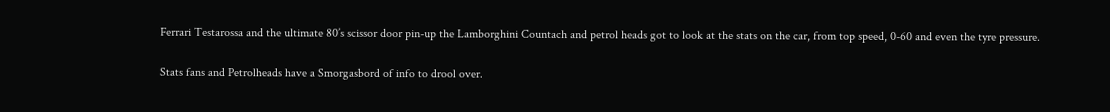Ferrari Testarossa and the ultimate 80’s scissor door pin-up the Lamborghini Countach and petrol heads got to look at the stats on the car, from top speed, 0-60 and even the tyre pressure.

Stats fans and Petrolheads have a Smorgasbord of info to drool over.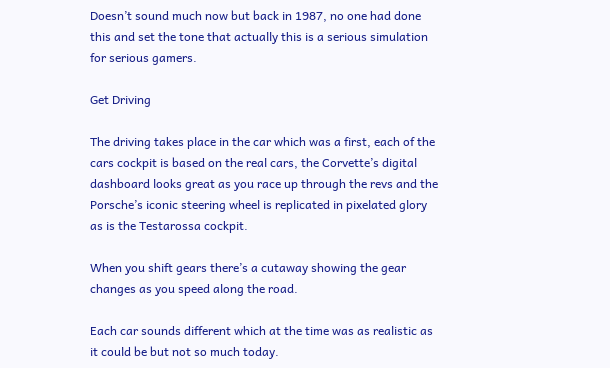Doesn’t sound much now but back in 1987, no one had done this and set the tone that actually this is a serious simulation for serious gamers.

Get Driving

The driving takes place in the car which was a first, each of the cars cockpit is based on the real cars, the Corvette’s digital dashboard looks great as you race up through the revs and the Porsche’s iconic steering wheel is replicated in pixelated glory as is the Testarossa cockpit.

When you shift gears there’s a cutaway showing the gear changes as you speed along the road.

Each car sounds different which at the time was as realistic as it could be but not so much today.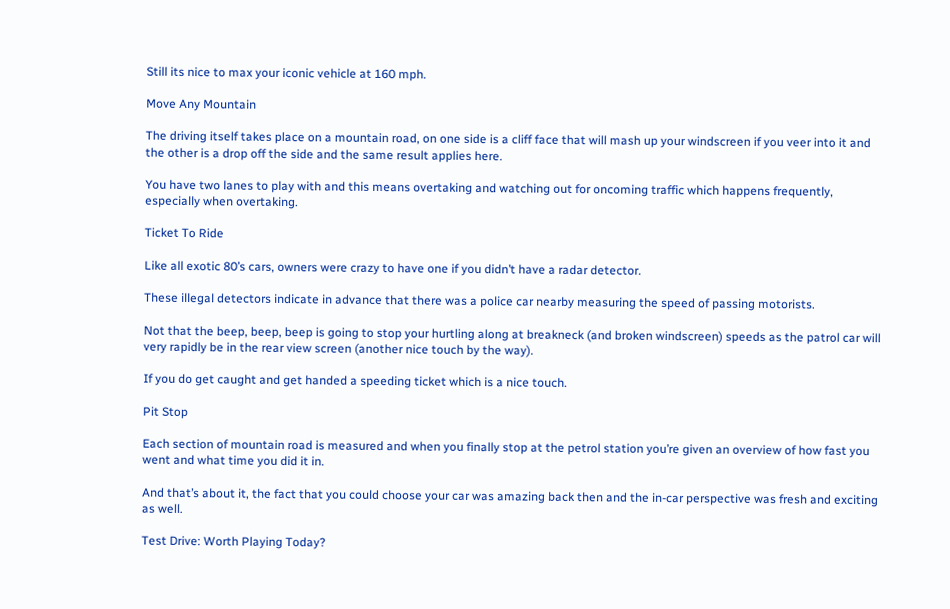Still its nice to max your iconic vehicle at 160 mph.

Move Any Mountain

The driving itself takes place on a mountain road, on one side is a cliff face that will mash up your windscreen if you veer into it and the other is a drop off the side and the same result applies here.

You have two lanes to play with and this means overtaking and watching out for oncoming traffic which happens frequently, especially when overtaking.

Ticket To Ride

Like all exotic 80’s cars, owners were crazy to have one if you didn’t have a radar detector.

These illegal detectors indicate in advance that there was a police car nearby measuring the speed of passing motorists.

Not that the beep, beep, beep is going to stop your hurtling along at breakneck (and broken windscreen) speeds as the patrol car will very rapidly be in the rear view screen (another nice touch by the way).

If you do get caught and get handed a speeding ticket which is a nice touch.

Pit Stop

Each section of mountain road is measured and when you finally stop at the petrol station you’re given an overview of how fast you went and what time you did it in.

And that’s about it, the fact that you could choose your car was amazing back then and the in-car perspective was fresh and exciting as well.

Test Drive: Worth Playing Today?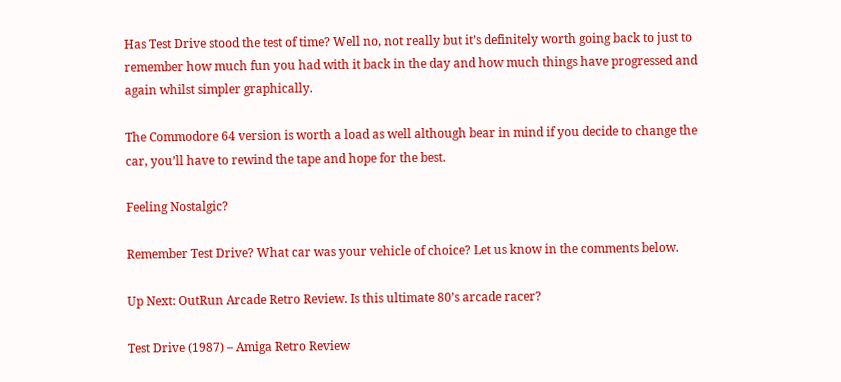Has Test Drive stood the test of time? Well no, not really but it’s definitely worth going back to just to remember how much fun you had with it back in the day and how much things have progressed and again whilst simpler graphically.

The Commodore 64 version is worth a load as well although bear in mind if you decide to change the car, you’ll have to rewind the tape and hope for the best.

Feeling Nostalgic?

Remember Test Drive? What car was your vehicle of choice? Let us know in the comments below.

Up Next: OutRun Arcade Retro Review. Is this ultimate 80’s arcade racer?

Test Drive (1987) – Amiga Retro Review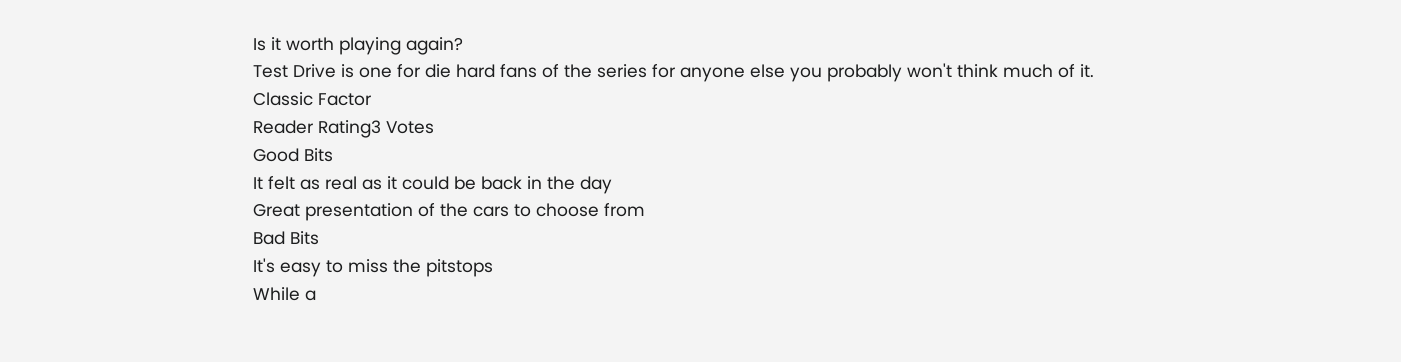Is it worth playing again?
Test Drive is one for die hard fans of the series for anyone else you probably won't think much of it.
Classic Factor
Reader Rating3 Votes
Good Bits
It felt as real as it could be back in the day
Great presentation of the cars to choose from
Bad Bits
It's easy to miss the pitstops
While a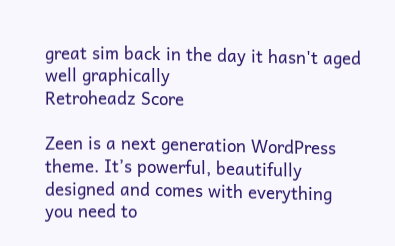great sim back in the day it hasn't aged well graphically
Retroheadz Score

Zeen is a next generation WordPress theme. It’s powerful, beautifully designed and comes with everything you need to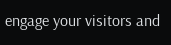engage your visitors and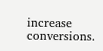increase conversions.